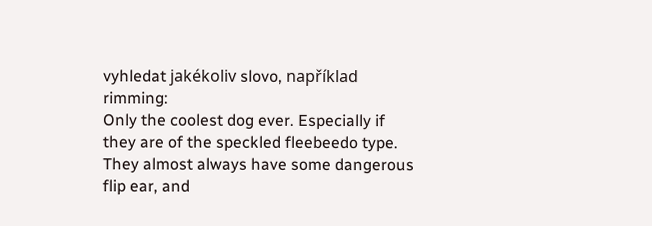vyhledat jakékoliv slovo, například rimming:
Only the coolest dog ever. Especially if they are of the speckled fleebeedo type. They almost always have some dangerous flip ear, and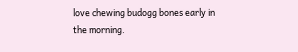love chewing budogg bones early in the morning.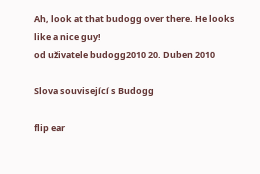Ah, look at that budogg over there. He looks like a nice guy!
od uživatele budogg2010 20. Duben 2010

Slova související s Budogg

flip ear